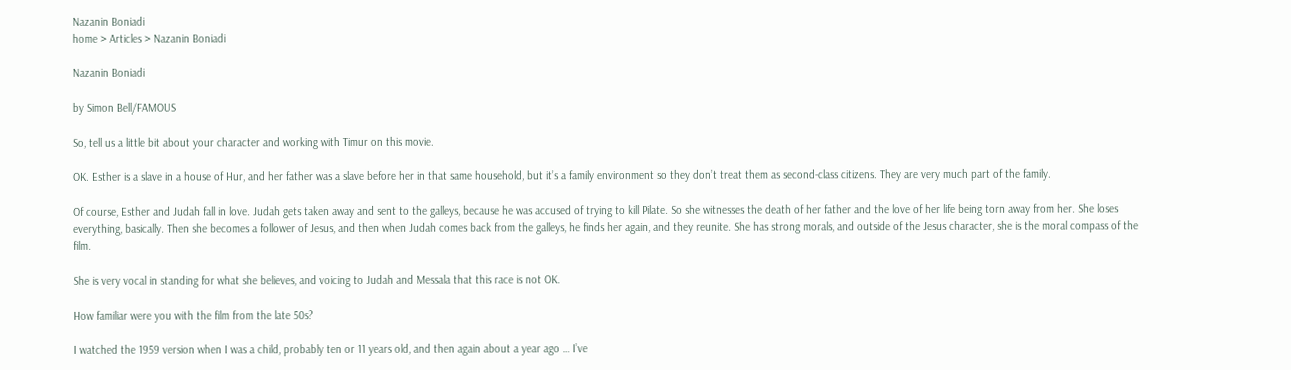Nazanin Boniadi
home > Articles > Nazanin Boniadi

Nazanin Boniadi

by Simon Bell/FAMOUS

So, tell us a little bit about your character and working with Timur on this movie.

OK. Esther is a slave in a house of Hur, and her father was a slave before her in that same household, but it’s a family environment so they don’t treat them as second-class citizens. They are very much part of the family.

Of course, Esther and Judah fall in love. Judah gets taken away and sent to the galleys, because he was accused of trying to kill Pilate. So she witnesses the death of her father and the love of her life being torn away from her. She loses everything, basically. Then she becomes a follower of Jesus, and then when Judah comes back from the galleys, he finds her again, and they reunite. She has strong morals, and outside of the Jesus character, she is the moral compass of the film.

She is very vocal in standing for what she believes, and voicing to Judah and Messala that this race is not OK.

How familiar were you with the film from the late 50s?

I watched the 1959 version when I was a child, probably ten or 11 years old, and then again about a year ago … I’ve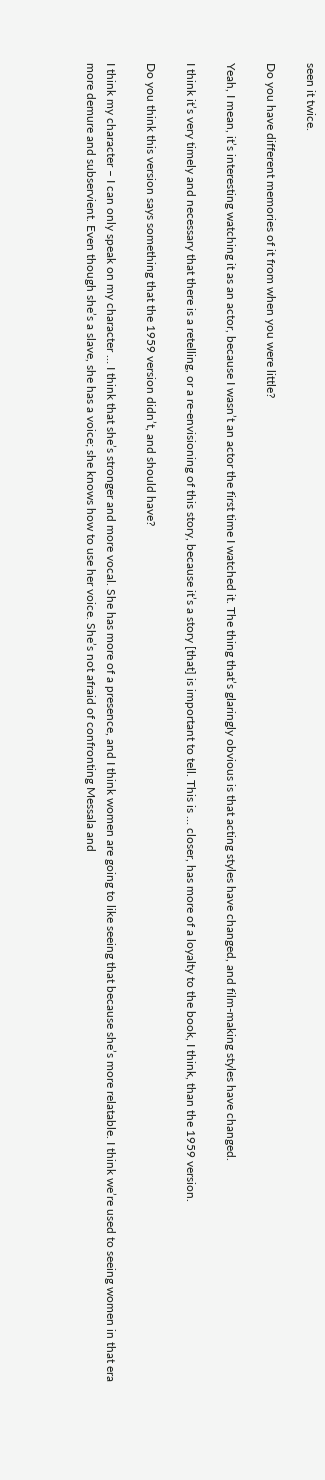seen it twice.

Do you have different memories of it from when you were little?

Yeah, I mean, it’s interesting watching it as an actor, because I wasn’t an actor the first time I watched it. The thing that’s glaringly obvious is that acting styles have changed, and film-making styles have changed.

I think it’s very timely and necessary that there is a retelling, or a re-envisioning of this story, because it’s a story [that] is important to tell. This is … closer, has more of a loyalty to the book, I think, than the 1959 version.

Do you think this version says something that the 1959 version didn’t, and should have?

I think my character – I can only speak on my character … I think that she’s stronger and more vocal. She has more of a presence, and I think women are going to like seeing that because she’s more relatable. I think we’re used to seeing women in that era more demure and subservient. Even though she’s a slave, she has a voice; she knows how to use her voice. She’s not afraid of confronting Messala and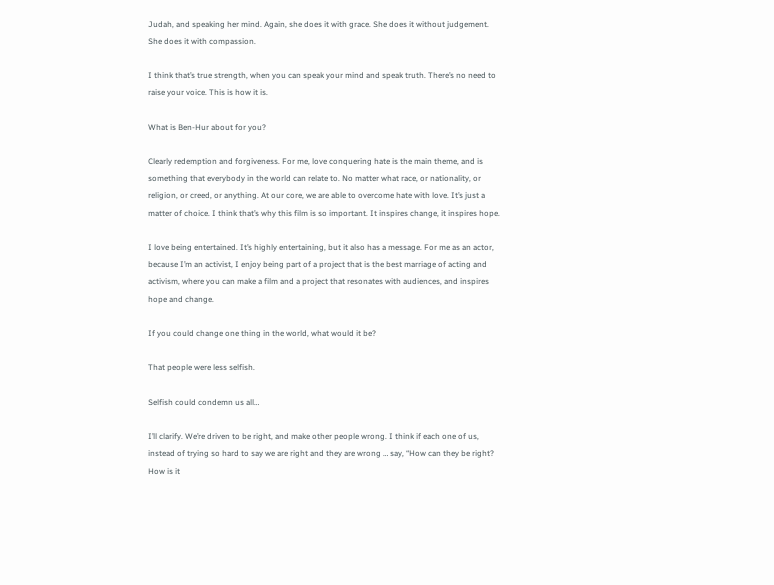Judah, and speaking her mind. Again, she does it with grace. She does it without judgement. She does it with compassion.

I think that’s true strength, when you can speak your mind and speak truth. There’s no need to raise your voice. This is how it is.

What is Ben-Hur about for you?

Clearly redemption and forgiveness. For me, love conquering hate is the main theme, and is something that everybody in the world can relate to. No matter what race, or nationality, or religion, or creed, or anything. At our core, we are able to overcome hate with love. It’s just a matter of choice. I think that’s why this film is so important. It inspires change, it inspires hope.

I love being entertained. It’s highly entertaining, but it also has a message. For me as an actor, because I’m an activist, I enjoy being part of a project that is the best marriage of acting and activism, where you can make a film and a project that resonates with audiences, and inspires hope and change.

If you could change one thing in the world, what would it be?

That people were less selfish.

Selfish could condemn us all…

I’ll clarify. We’re driven to be right, and make other people wrong. I think if each one of us, instead of trying so hard to say we are right and they are wrong … say, “How can they be right? How is it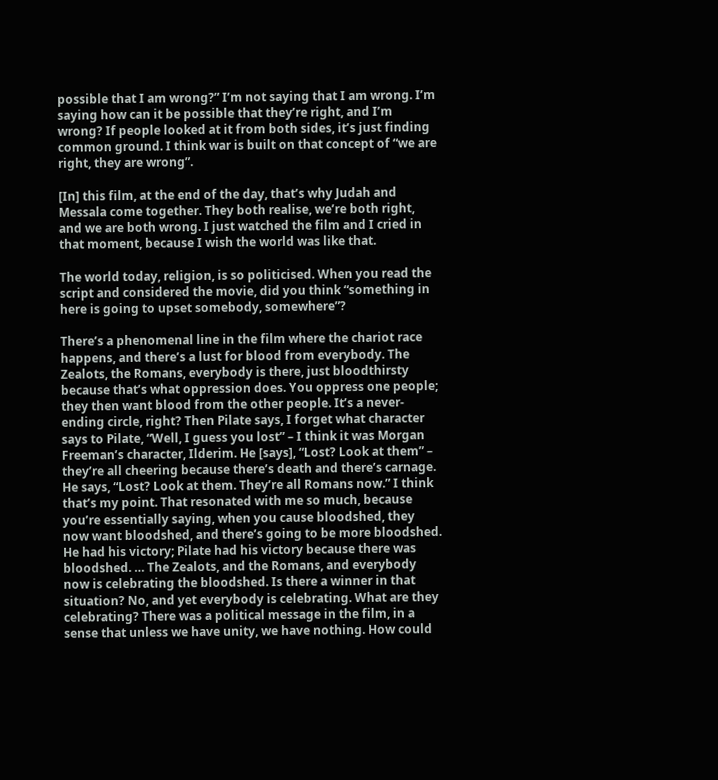possible that I am wrong?” I’m not saying that I am wrong. I’m saying how can it be possible that they’re right, and I’m wrong? If people looked at it from both sides, it’s just finding common ground. I think war is built on that concept of “we are right, they are wrong”.

[In] this film, at the end of the day, that’s why Judah and Messala come together. They both realise, we’re both right, and we are both wrong. I just watched the film and I cried in that moment, because I wish the world was like that.

The world today, religion, is so politicised. When you read the script and considered the movie, did you think “something in here is going to upset somebody, somewhere”?

There’s a phenomenal line in the film where the chariot race happens, and there’s a lust for blood from everybody. The Zealots, the Romans, everybody is there, just bloodthirsty because that’s what oppression does. You oppress one people; they then want blood from the other people. It’s a never-ending circle, right? Then Pilate says, I forget what character says to Pilate, “Well, I guess you lost” – I think it was Morgan Freeman’s character, Ilderim. He [says], “Lost? Look at them” – they’re all cheering because there’s death and there’s carnage. He says, “Lost? Look at them. They’re all Romans now.” I think that’s my point. That resonated with me so much, because you’re essentially saying, when you cause bloodshed, they now want bloodshed, and there’s going to be more bloodshed. He had his victory; Pilate had his victory because there was bloodshed. … The Zealots, and the Romans, and everybody now is celebrating the bloodshed. Is there a winner in that situation? No, and yet everybody is celebrating. What are they celebrating? There was a political message in the film, in a sense that unless we have unity, we have nothing. How could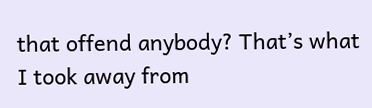that offend anybody? That’s what I took away from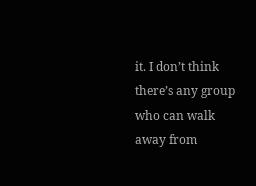it. I don’t think there’s any group who can walk away from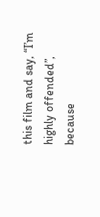this film and say, “I’m highly offended”, because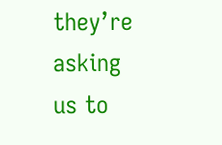they’re asking us to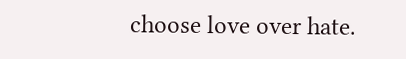choose love over hate.